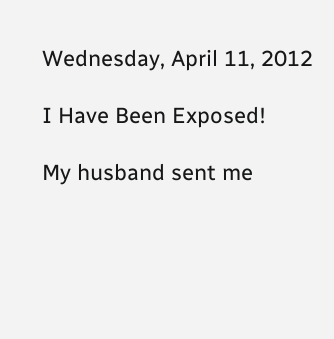Wednesday, April 11, 2012

I Have Been Exposed!

My husband sent me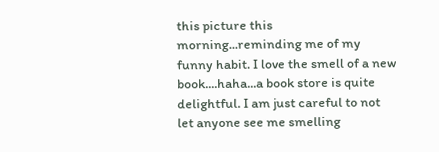this picture this morning...reminding me of my funny habit. I love the smell of a new book....haha...a book store is quite delightful. I am just careful to not let anyone see me smelling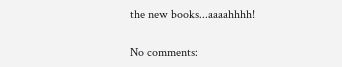the new books...aaaahhhh!

No comments: